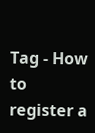Tag - How to register a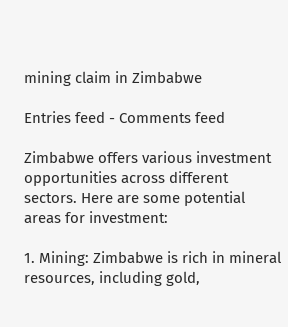mining claim in Zimbabwe

Entries feed - Comments feed

Zimbabwe offers various investment opportunities across different sectors. Here are some potential areas for investment:

1. Mining: Zimbabwe is rich in mineral resources, including gold,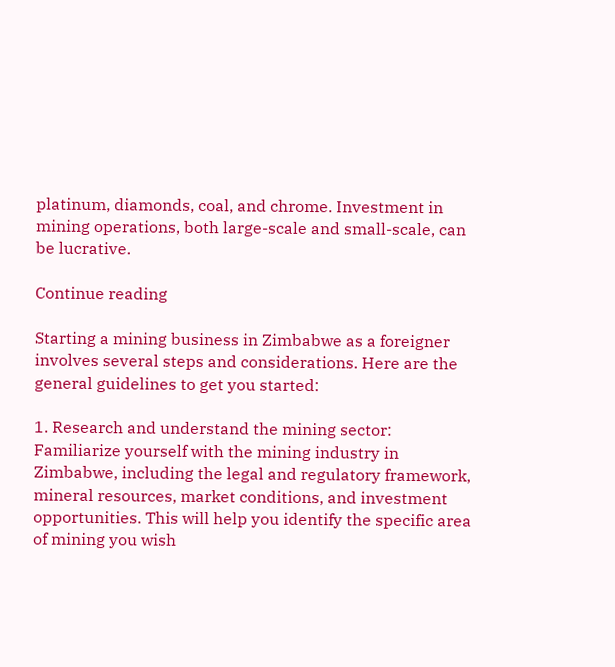platinum, diamonds, coal, and chrome. Investment in mining operations, both large-scale and small-scale, can be lucrative.

Continue reading

Starting a mining business in Zimbabwe as a foreigner involves several steps and considerations. Here are the general guidelines to get you started:

1. Research and understand the mining sector: Familiarize yourself with the mining industry in Zimbabwe, including the legal and regulatory framework, mineral resources, market conditions, and investment opportunities. This will help you identify the specific area of mining you wish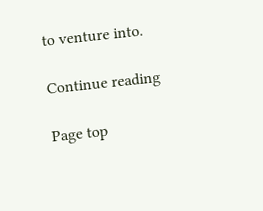to venture into.

Continue reading

Page top